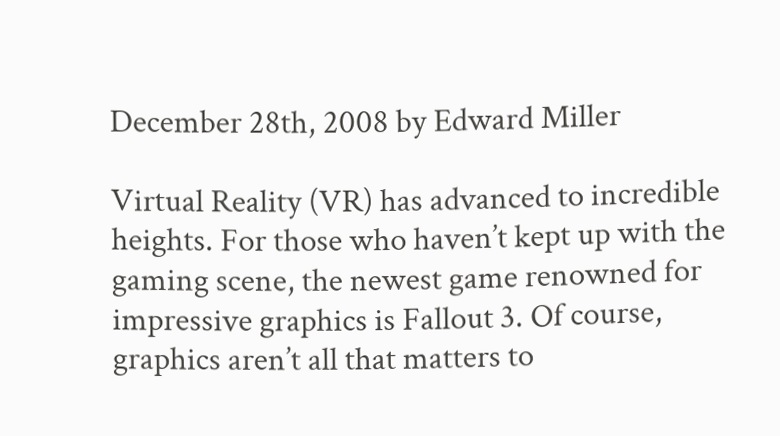December 28th, 2008 by Edward Miller

Virtual Reality (VR) has advanced to incredible heights. For those who haven’t kept up with the gaming scene, the newest game renowned for impressive graphics is Fallout 3. Of course, graphics aren’t all that matters to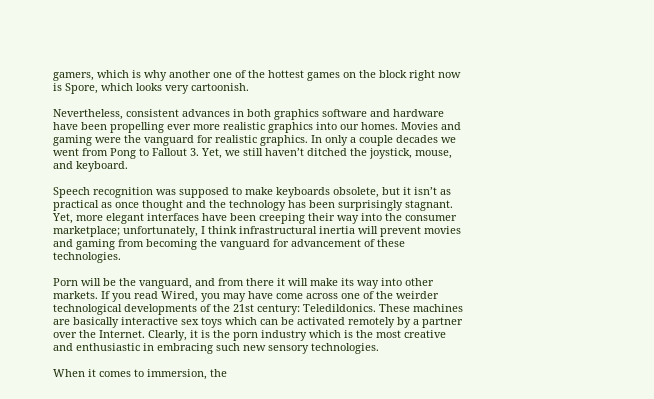gamers, which is why another one of the hottest games on the block right now is Spore, which looks very cartoonish.

Nevertheless, consistent advances in both graphics software and hardware have been propelling ever more realistic graphics into our homes. Movies and gaming were the vanguard for realistic graphics. In only a couple decades we went from Pong to Fallout 3. Yet, we still haven’t ditched the joystick, mouse, and keyboard.

Speech recognition was supposed to make keyboards obsolete, but it isn’t as practical as once thought and the technology has been surprisingly stagnant. Yet, more elegant interfaces have been creeping their way into the consumer marketplace; unfortunately, I think infrastructural inertia will prevent movies and gaming from becoming the vanguard for advancement of these technologies.

Porn will be the vanguard, and from there it will make its way into other markets. If you read Wired, you may have come across one of the weirder technological developments of the 21st century: Teledildonics. These machines are basically interactive sex toys which can be activated remotely by a partner over the Internet. Clearly, it is the porn industry which is the most creative and enthusiastic in embracing such new sensory technologies.

When it comes to immersion, the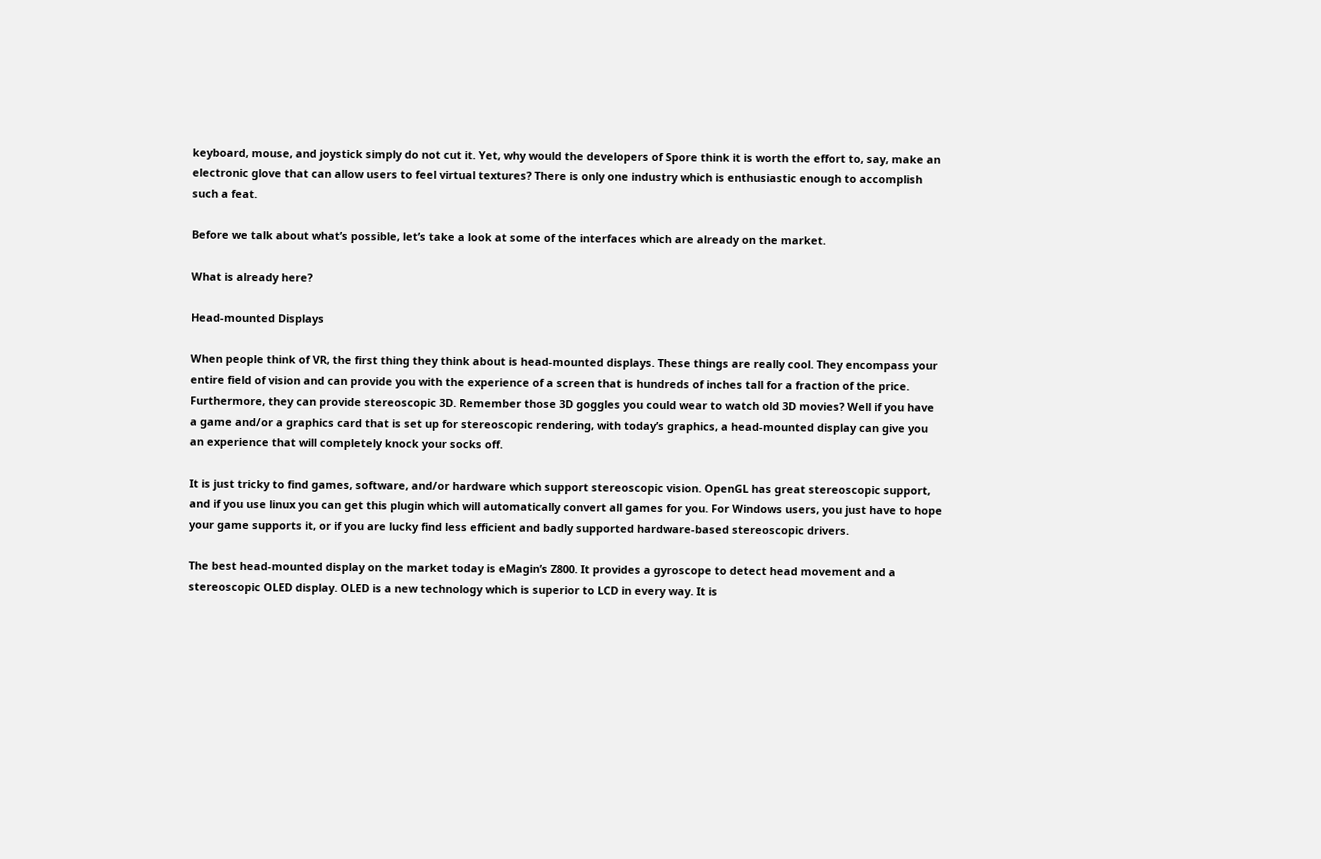keyboard, mouse, and joystick simply do not cut it. Yet, why would the developers of Spore think it is worth the effort to, say, make an electronic glove that can allow users to feel virtual textures? There is only one industry which is enthusiastic enough to accomplish such a feat.

Before we talk about what’s possible, let’s take a look at some of the interfaces which are already on the market.

What is already here?

Head-mounted Displays

When people think of VR, the first thing they think about is head-mounted displays. These things are really cool. They encompass your entire field of vision and can provide you with the experience of a screen that is hundreds of inches tall for a fraction of the price. Furthermore, they can provide stereoscopic 3D. Remember those 3D goggles you could wear to watch old 3D movies? Well if you have a game and/or a graphics card that is set up for stereoscopic rendering, with today’s graphics, a head-mounted display can give you an experience that will completely knock your socks off.

It is just tricky to find games, software, and/or hardware which support stereoscopic vision. OpenGL has great stereoscopic support, and if you use linux you can get this plugin which will automatically convert all games for you. For Windows users, you just have to hope your game supports it, or if you are lucky find less efficient and badly supported hardware-based stereoscopic drivers.

The best head-mounted display on the market today is eMagin’s Z800. It provides a gyroscope to detect head movement and a stereoscopic OLED display. OLED is a new technology which is superior to LCD in every way. It is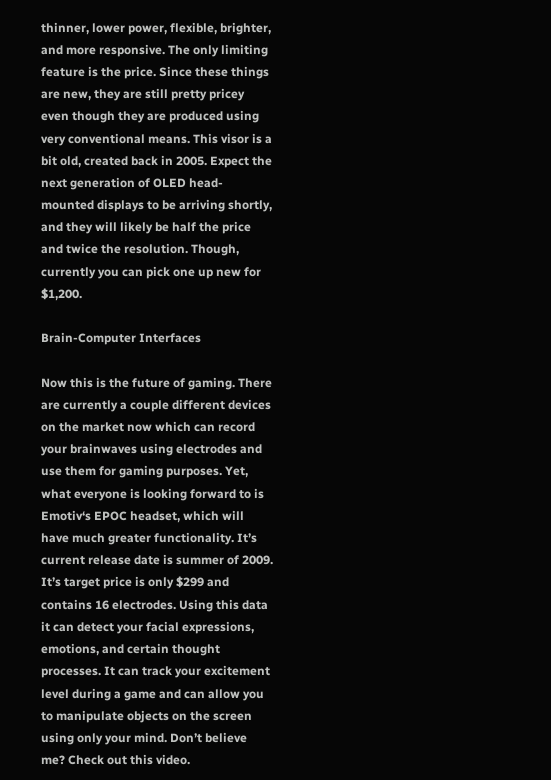thinner, lower power, flexible, brighter, and more responsive. The only limiting feature is the price. Since these things are new, they are still pretty pricey even though they are produced using very conventional means. This visor is a bit old, created back in 2005. Expect the next generation of OLED head-mounted displays to be arriving shortly, and they will likely be half the price and twice the resolution. Though, currently you can pick one up new for $1,200.

Brain-Computer Interfaces

Now this is the future of gaming. There are currently a couple different devices on the market now which can record your brainwaves using electrodes and use them for gaming purposes. Yet, what everyone is looking forward to is Emotiv‘s EPOC headset, which will have much greater functionality. It’s current release date is summer of 2009. It’s target price is only $299 and contains 16 electrodes. Using this data it can detect your facial expressions, emotions, and certain thought processes. It can track your excitement level during a game and can allow you to manipulate objects on the screen using only your mind. Don’t believe me? Check out this video.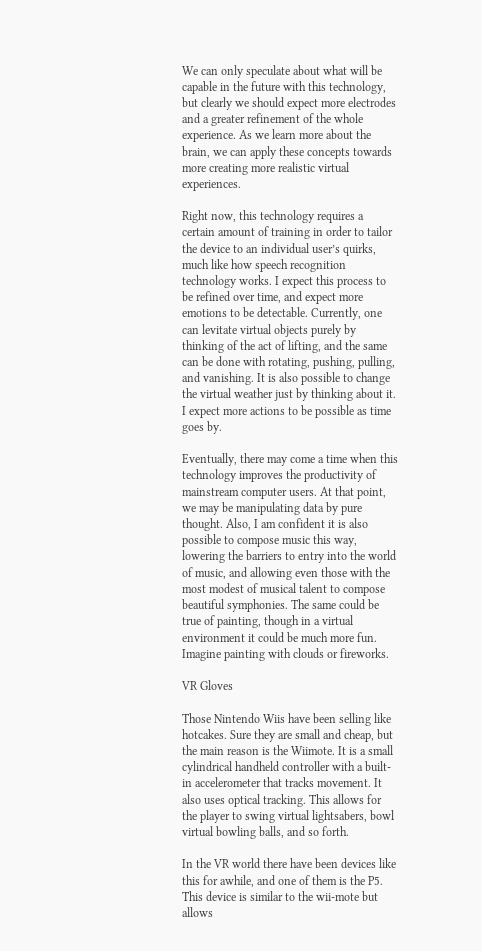We can only speculate about what will be capable in the future with this technology, but clearly we should expect more electrodes and a greater refinement of the whole experience. As we learn more about the brain, we can apply these concepts towards more creating more realistic virtual experiences.

Right now, this technology requires a certain amount of training in order to tailor the device to an individual user’s quirks, much like how speech recognition technology works. I expect this process to be refined over time, and expect more emotions to be detectable. Currently, one can levitate virtual objects purely by thinking of the act of lifting, and the same can be done with rotating, pushing, pulling, and vanishing. It is also possible to change the virtual weather just by thinking about it. I expect more actions to be possible as time goes by.

Eventually, there may come a time when this technology improves the productivity of mainstream computer users. At that point, we may be manipulating data by pure thought. Also, I am confident it is also possible to compose music this way, lowering the barriers to entry into the world of music, and allowing even those with the most modest of musical talent to compose beautiful symphonies. The same could be true of painting, though in a virtual environment it could be much more fun. Imagine painting with clouds or fireworks.

VR Gloves

Those Nintendo Wiis have been selling like hotcakes. Sure they are small and cheap, but the main reason is the Wiimote. It is a small cylindrical handheld controller with a built-in accelerometer that tracks movement. It also uses optical tracking. This allows for the player to swing virtual lightsabers, bowl virtual bowling balls, and so forth.

In the VR world there have been devices like this for awhile, and one of them is the P5. This device is similar to the wii-mote but allows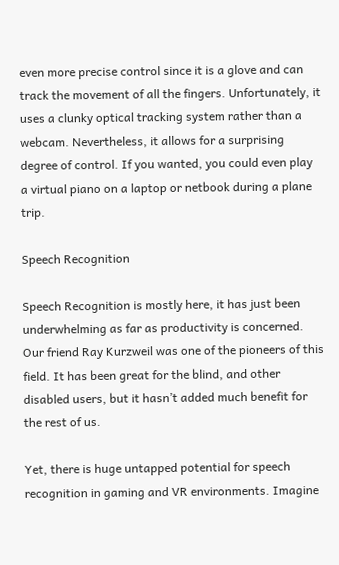even more precise control since it is a glove and can track the movement of all the fingers. Unfortunately, it uses a clunky optical tracking system rather than a webcam. Nevertheless, it allows for a surprising degree of control. If you wanted, you could even play a virtual piano on a laptop or netbook during a plane trip.

Speech Recognition

Speech Recognition is mostly here, it has just been underwhelming as far as productivity is concerned. Our friend Ray Kurzweil was one of the pioneers of this field. It has been great for the blind, and other disabled users, but it hasn’t added much benefit for the rest of us.

Yet, there is huge untapped potential for speech recognition in gaming and VR environments. Imagine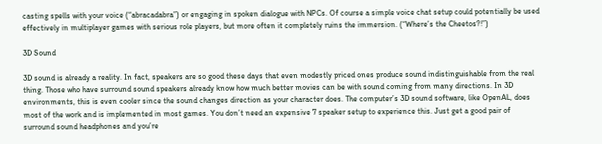casting spells with your voice (“abracadabra”) or engaging in spoken dialogue with NPCs. Of course a simple voice chat setup could potentially be used effectively in multiplayer games with serious role players, but more often it completely ruins the immersion. (“Where’s the Cheetos?!”)

3D Sound

3D sound is already a reality. In fact, speakers are so good these days that even modestly priced ones produce sound indistinguishable from the real thing. Those who have surround sound speakers already know how much better movies can be with sound coming from many directions. In 3D environments, this is even cooler since the sound changes direction as your character does. The computer’s 3D sound software, like OpenAL, does most of the work and is implemented in most games. You don’t need an expensive 7 speaker setup to experience this. Just get a good pair of surround sound headphones and you’re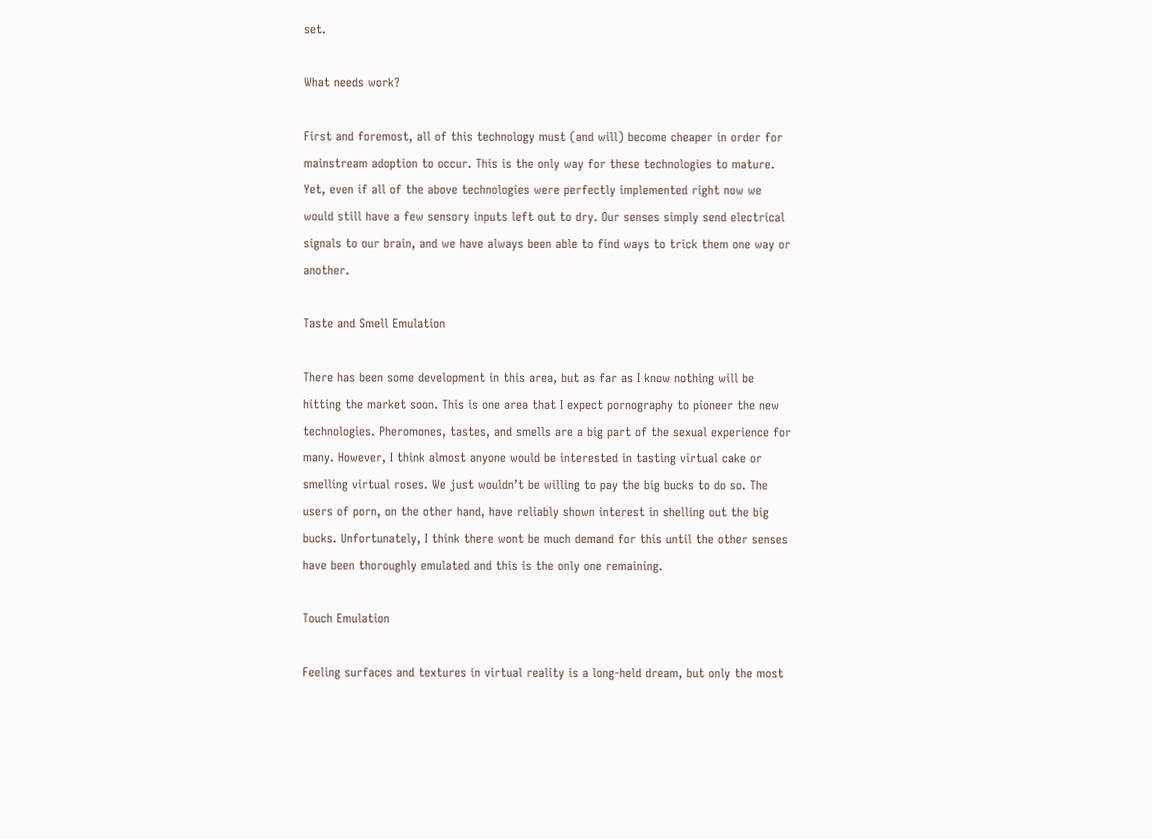set.

What needs work?

First and foremost, all of this technology must (and will) become cheaper in order for mainstream adoption to occur. This is the only way for these technologies to mature. Yet, even if all of the above technologies were perfectly implemented right now we would still have a few sensory inputs left out to dry. Our senses simply send electrical signals to our brain, and we have always been able to find ways to trick them one way or another.

Taste and Smell Emulation

There has been some development in this area, but as far as I know nothing will be hitting the market soon. This is one area that I expect pornography to pioneer the new technologies. Pheromones, tastes, and smells are a big part of the sexual experience for many. However, I think almost anyone would be interested in tasting virtual cake or smelling virtual roses. We just wouldn’t be willing to pay the big bucks to do so. The users of porn, on the other hand, have reliably shown interest in shelling out the big bucks. Unfortunately, I think there wont be much demand for this until the other senses have been thoroughly emulated and this is the only one remaining.

Touch Emulation

Feeling surfaces and textures in virtual reality is a long-held dream, but only the most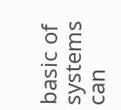basic of systems can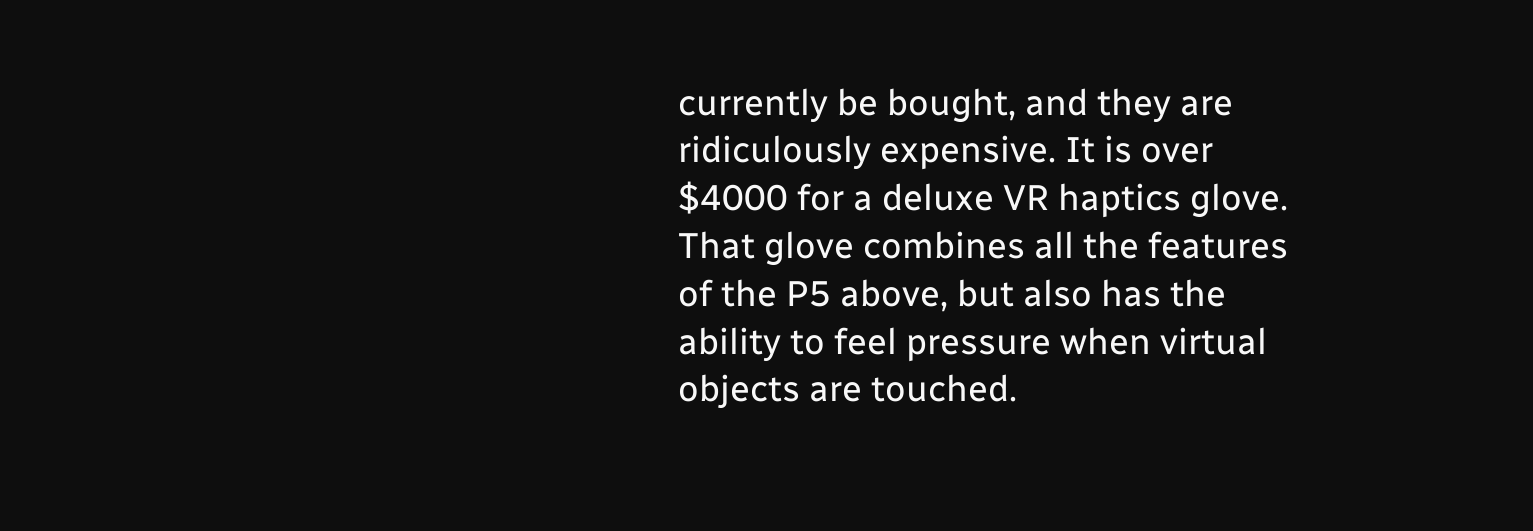currently be bought, and they are ridiculously expensive. It is over $4000 for a deluxe VR haptics glove. That glove combines all the features of the P5 above, but also has the ability to feel pressure when virtual objects are touched.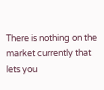There is nothing on the market currently that lets you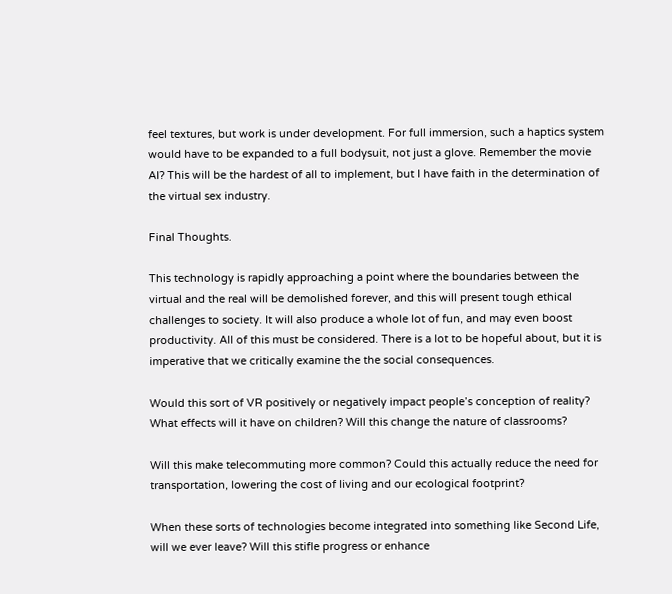feel textures, but work is under development. For full immersion, such a haptics system would have to be expanded to a full bodysuit, not just a glove. Remember the movie AI? This will be the hardest of all to implement, but I have faith in the determination of the virtual sex industry.

Final Thoughts.

This technology is rapidly approaching a point where the boundaries between the virtual and the real will be demolished forever, and this will present tough ethical challenges to society. It will also produce a whole lot of fun, and may even boost productivity. All of this must be considered. There is a lot to be hopeful about, but it is imperative that we critically examine the the social consequences.

Would this sort of VR positively or negatively impact people’s conception of reality? What effects will it have on children? Will this change the nature of classrooms?

Will this make telecommuting more common? Could this actually reduce the need for transportation, lowering the cost of living and our ecological footprint?

When these sorts of technologies become integrated into something like Second Life, will we ever leave? Will this stifle progress or enhance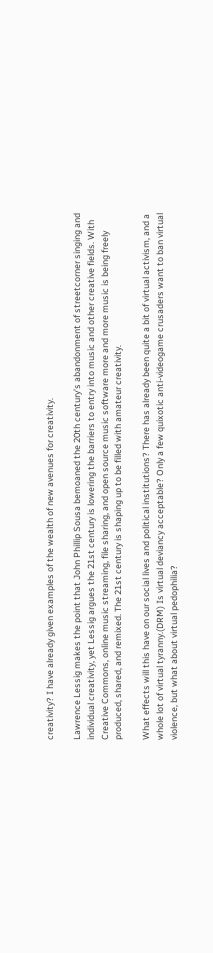creativity? I have already given examples of the wealth of new avenues for creativity.

Lawrence Lessig makes the point that John Phillip Sousa bemoaned the 20th century’s abandonment of streetcorner singing and individual creativity, yet Lessig argues the 21st century is lowering the barriers to entry into music and other creative fields. With Creative Commons, online music streaming, file sharing, and open source music software more and more music is being freely produced, shared, and remixed. The 21st century is shaping up to be filled with amateur creativity.

What effects will this have on our social lives and political institutions? There has already been quite a bit of virtual activism, and a whole lot of virtual tyranny.(DRM) Is virtual deviancy acceptable? Only a few quixotic anti-videogame crusaders want to ban virtual violence, but what about virtual pedophilia?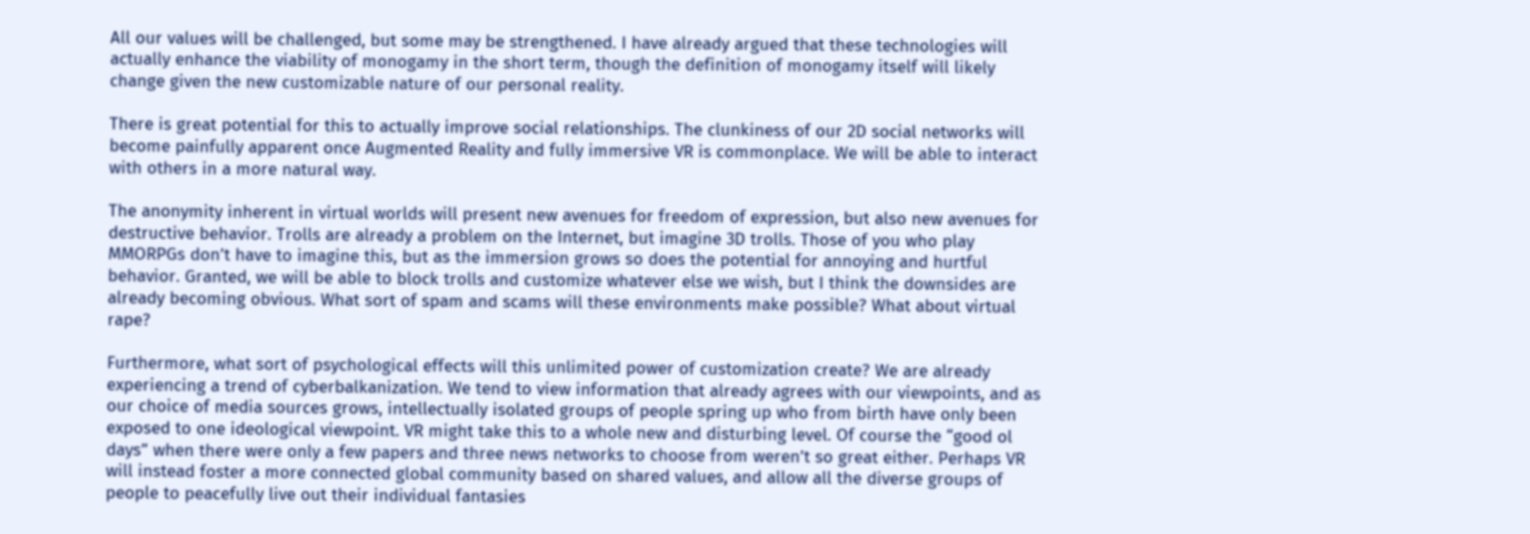All our values will be challenged, but some may be strengthened. I have already argued that these technologies will actually enhance the viability of monogamy in the short term, though the definition of monogamy itself will likely change given the new customizable nature of our personal reality.

There is great potential for this to actually improve social relationships. The clunkiness of our 2D social networks will become painfully apparent once Augmented Reality and fully immersive VR is commonplace. We will be able to interact with others in a more natural way.

The anonymity inherent in virtual worlds will present new avenues for freedom of expression, but also new avenues for destructive behavior. Trolls are already a problem on the Internet, but imagine 3D trolls. Those of you who play MMORPGs don’t have to imagine this, but as the immersion grows so does the potential for annoying and hurtful behavior. Granted, we will be able to block trolls and customize whatever else we wish, but I think the downsides are already becoming obvious. What sort of spam and scams will these environments make possible? What about virtual rape?

Furthermore, what sort of psychological effects will this unlimited power of customization create? We are already experiencing a trend of cyberbalkanization. We tend to view information that already agrees with our viewpoints, and as our choice of media sources grows, intellectually isolated groups of people spring up who from birth have only been exposed to one ideological viewpoint. VR might take this to a whole new and disturbing level. Of course the “good ol days” when there were only a few papers and three news networks to choose from weren’t so great either. Perhaps VR will instead foster a more connected global community based on shared values, and allow all the diverse groups of people to peacefully live out their individual fantasies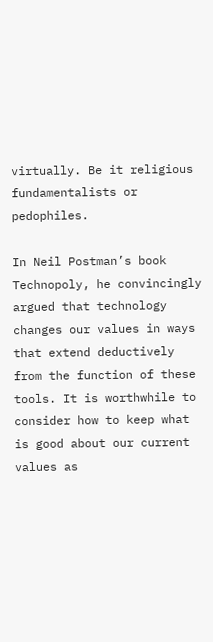virtually. Be it religious fundamentalists or pedophiles.

In Neil Postman’s book Technopoly, he convincingly argued that technology changes our values in ways that extend deductively from the function of these tools. It is worthwhile to consider how to keep what is good about our current values as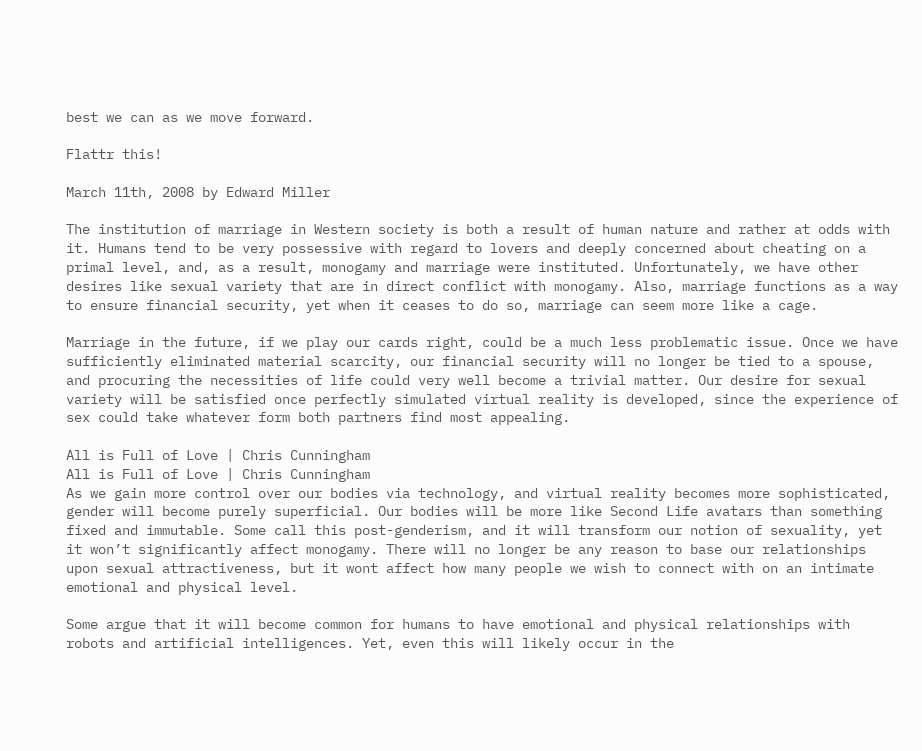best we can as we move forward.

Flattr this!

March 11th, 2008 by Edward Miller

The institution of marriage in Western society is both a result of human nature and rather at odds with it. Humans tend to be very possessive with regard to lovers and deeply concerned about cheating on a primal level, and, as a result, monogamy and marriage were instituted. Unfortunately, we have other desires like sexual variety that are in direct conflict with monogamy. Also, marriage functions as a way to ensure financial security, yet when it ceases to do so, marriage can seem more like a cage.

Marriage in the future, if we play our cards right, could be a much less problematic issue. Once we have sufficiently eliminated material scarcity, our financial security will no longer be tied to a spouse, and procuring the necessities of life could very well become a trivial matter. Our desire for sexual variety will be satisfied once perfectly simulated virtual reality is developed, since the experience of sex could take whatever form both partners find most appealing.

All is Full of Love | Chris Cunningham
All is Full of Love | Chris Cunningham
As we gain more control over our bodies via technology, and virtual reality becomes more sophisticated, gender will become purely superficial. Our bodies will be more like Second Life avatars than something fixed and immutable. Some call this post-genderism, and it will transform our notion of sexuality, yet it won’t significantly affect monogamy. There will no longer be any reason to base our relationships upon sexual attractiveness, but it wont affect how many people we wish to connect with on an intimate emotional and physical level.

Some argue that it will become common for humans to have emotional and physical relationships with robots and artificial intelligences. Yet, even this will likely occur in the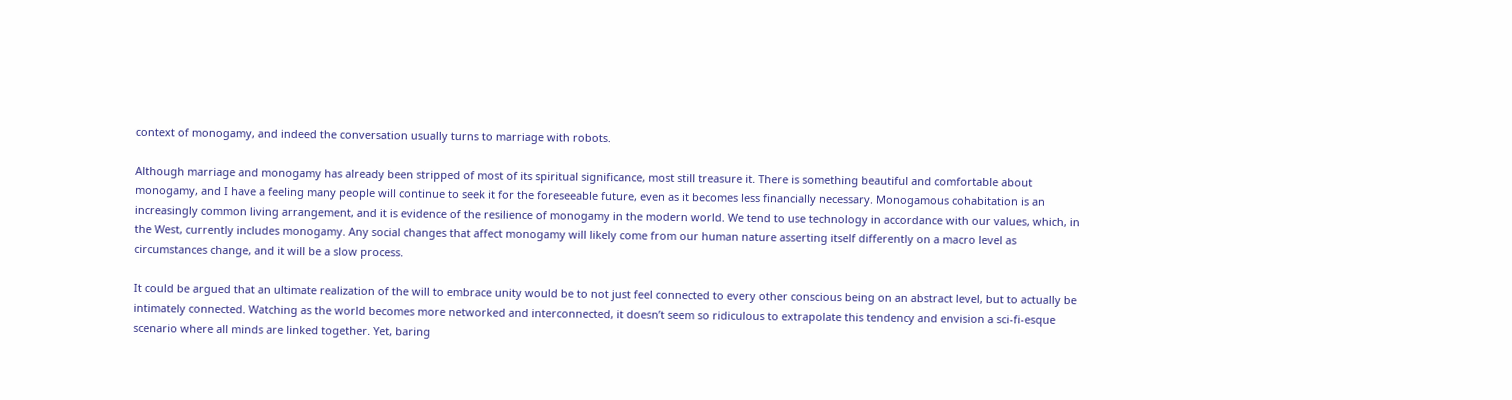context of monogamy, and indeed the conversation usually turns to marriage with robots.

Although marriage and monogamy has already been stripped of most of its spiritual significance, most still treasure it. There is something beautiful and comfortable about monogamy, and I have a feeling many people will continue to seek it for the foreseeable future, even as it becomes less financially necessary. Monogamous cohabitation is an increasingly common living arrangement, and it is evidence of the resilience of monogamy in the modern world. We tend to use technology in accordance with our values, which, in the West, currently includes monogamy. Any social changes that affect monogamy will likely come from our human nature asserting itself differently on a macro level as circumstances change, and it will be a slow process.

It could be argued that an ultimate realization of the will to embrace unity would be to not just feel connected to every other conscious being on an abstract level, but to actually be intimately connected. Watching as the world becomes more networked and interconnected, it doesn’t seem so ridiculous to extrapolate this tendency and envision a sci-fi-esque scenario where all minds are linked together. Yet, baring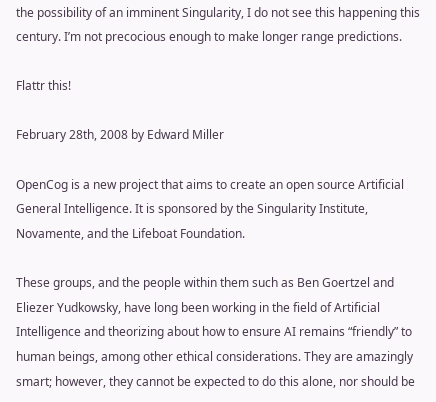the possibility of an imminent Singularity, I do not see this happening this century. I’m not precocious enough to make longer range predictions.

Flattr this!

February 28th, 2008 by Edward Miller

OpenCog is a new project that aims to create an open source Artificial General Intelligence. It is sponsored by the Singularity Institute, Novamente, and the Lifeboat Foundation.

These groups, and the people within them such as Ben Goertzel and Eliezer Yudkowsky, have long been working in the field of Artificial Intelligence and theorizing about how to ensure AI remains “friendly” to human beings, among other ethical considerations. They are amazingly smart; however, they cannot be expected to do this alone, nor should be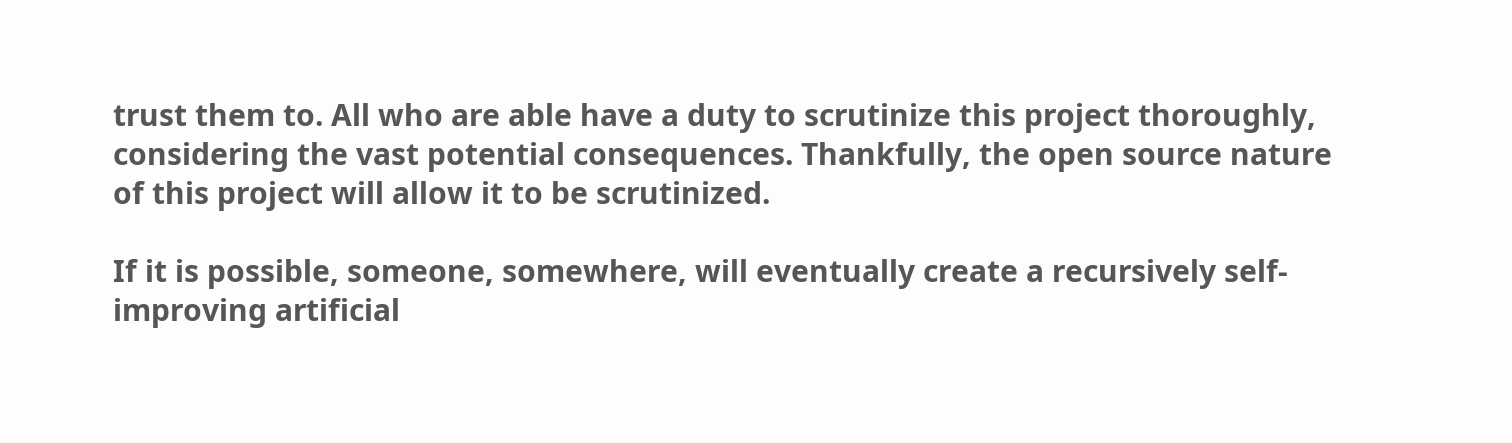trust them to. All who are able have a duty to scrutinize this project thoroughly, considering the vast potential consequences. Thankfully, the open source nature of this project will allow it to be scrutinized.

If it is possible, someone, somewhere, will eventually create a recursively self-improving artificial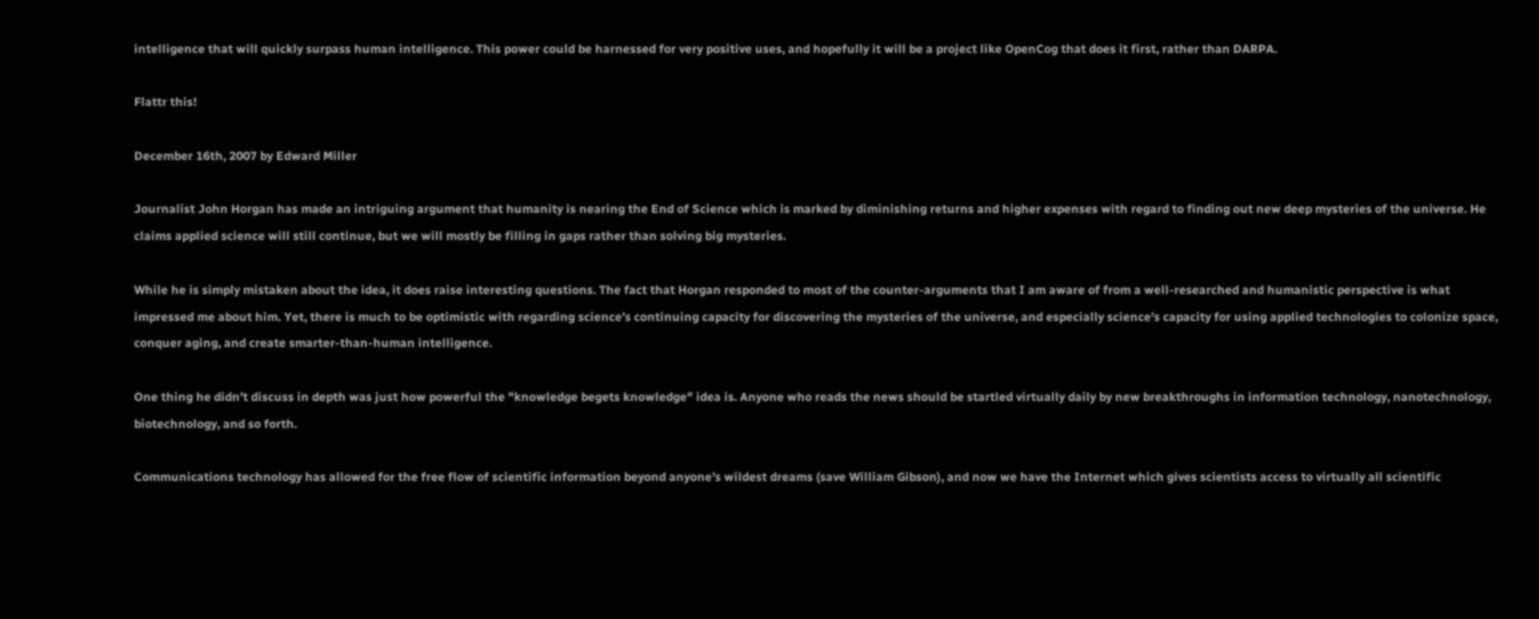intelligence that will quickly surpass human intelligence. This power could be harnessed for very positive uses, and hopefully it will be a project like OpenCog that does it first, rather than DARPA.

Flattr this!

December 16th, 2007 by Edward Miller

Journalist John Horgan has made an intriguing argument that humanity is nearing the End of Science which is marked by diminishing returns and higher expenses with regard to finding out new deep mysteries of the universe. He claims applied science will still continue, but we will mostly be filling in gaps rather than solving big mysteries.

While he is simply mistaken about the idea, it does raise interesting questions. The fact that Horgan responded to most of the counter-arguments that I am aware of from a well-researched and humanistic perspective is what impressed me about him. Yet, there is much to be optimistic with regarding science’s continuing capacity for discovering the mysteries of the universe, and especially science’s capacity for using applied technologies to colonize space, conquer aging, and create smarter-than-human intelligence.

One thing he didn’t discuss in depth was just how powerful the "knowledge begets knowledge" idea is. Anyone who reads the news should be startled virtually daily by new breakthroughs in information technology, nanotechnology, biotechnology, and so forth.

Communications technology has allowed for the free flow of scientific information beyond anyone’s wildest dreams (save William Gibson), and now we have the Internet which gives scientists access to virtually all scientific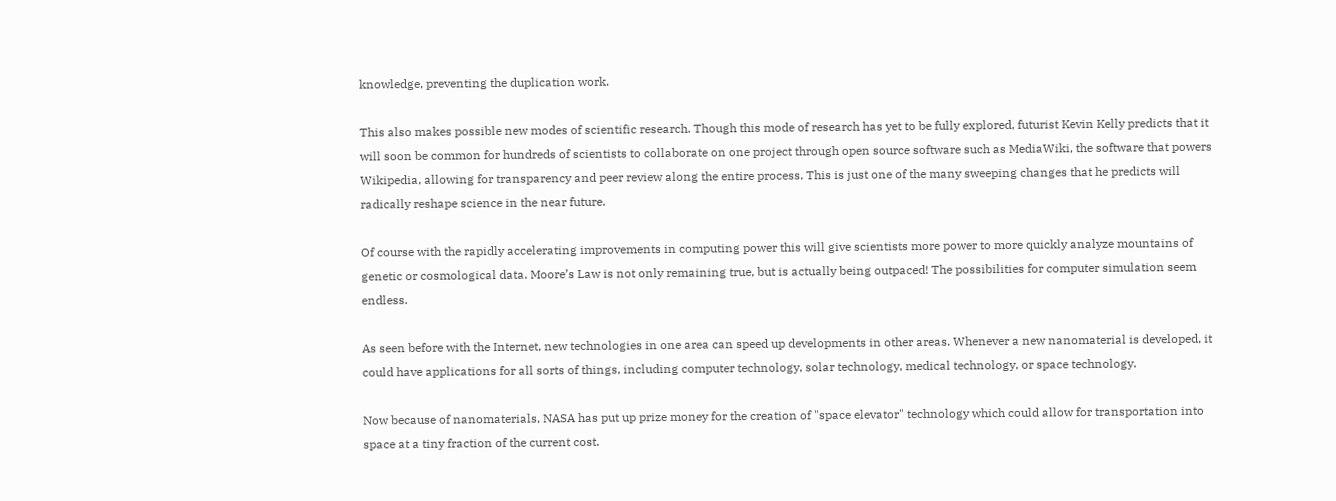knowledge, preventing the duplication work.

This also makes possible new modes of scientific research. Though this mode of research has yet to be fully explored, futurist Kevin Kelly predicts that it will soon be common for hundreds of scientists to collaborate on one project through open source software such as MediaWiki, the software that powers Wikipedia, allowing for transparency and peer review along the entire process. This is just one of the many sweeping changes that he predicts will radically reshape science in the near future.

Of course with the rapidly accelerating improvements in computing power this will give scientists more power to more quickly analyze mountains of genetic or cosmological data. Moore’s Law is not only remaining true, but is actually being outpaced! The possibilities for computer simulation seem endless.

As seen before with the Internet, new technologies in one area can speed up developments in other areas. Whenever a new nanomaterial is developed, it could have applications for all sorts of things, including computer technology, solar technology, medical technology, or space technology.

Now because of nanomaterials, NASA has put up prize money for the creation of "space elevator" technology which could allow for transportation into space at a tiny fraction of the current cost.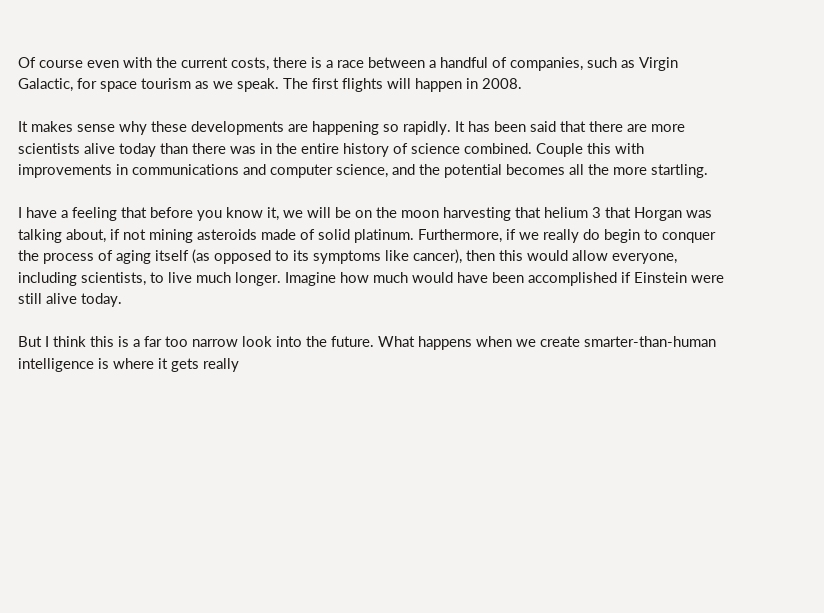Of course even with the current costs, there is a race between a handful of companies, such as Virgin Galactic, for space tourism as we speak. The first flights will happen in 2008.

It makes sense why these developments are happening so rapidly. It has been said that there are more scientists alive today than there was in the entire history of science combined. Couple this with improvements in communications and computer science, and the potential becomes all the more startling.

I have a feeling that before you know it, we will be on the moon harvesting that helium 3 that Horgan was talking about, if not mining asteroids made of solid platinum. Furthermore, if we really do begin to conquer the process of aging itself (as opposed to its symptoms like cancer), then this would allow everyone, including scientists, to live much longer. Imagine how much would have been accomplished if Einstein were still alive today.

But I think this is a far too narrow look into the future. What happens when we create smarter-than-human intelligence is where it gets really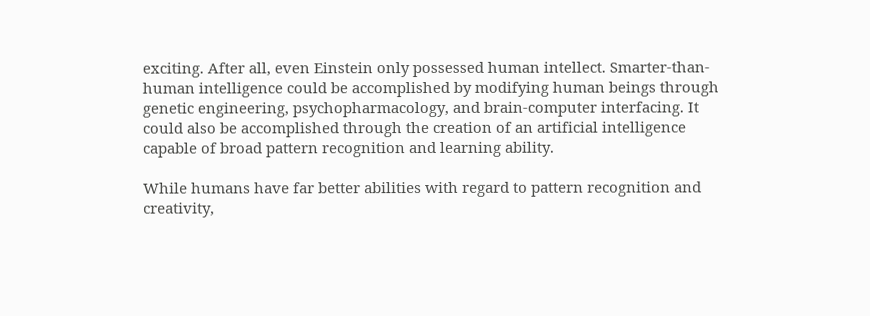exciting. After all, even Einstein only possessed human intellect. Smarter-than-human intelligence could be accomplished by modifying human beings through genetic engineering, psychopharmacology, and brain-computer interfacing. It could also be accomplished through the creation of an artificial intelligence capable of broad pattern recognition and learning ability.

While humans have far better abilities with regard to pattern recognition and creativity,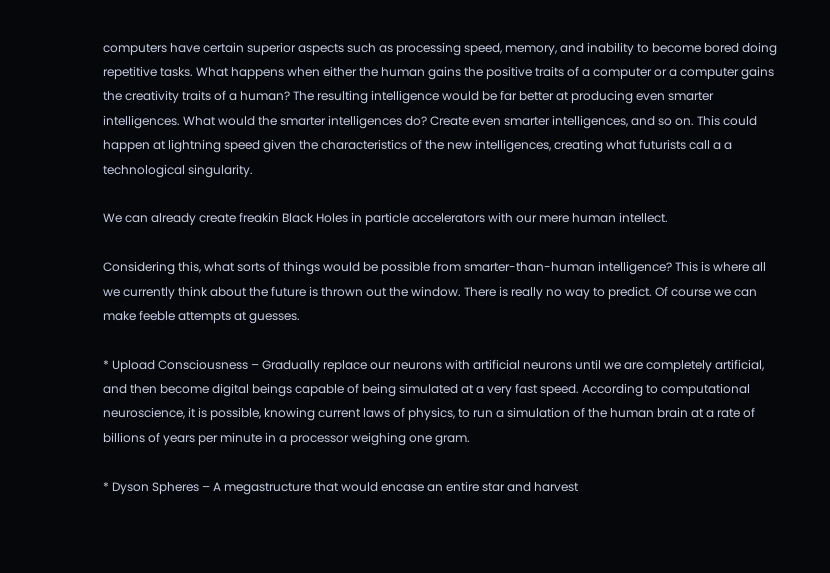computers have certain superior aspects such as processing speed, memory, and inability to become bored doing repetitive tasks. What happens when either the human gains the positive traits of a computer or a computer gains the creativity traits of a human? The resulting intelligence would be far better at producing even smarter intelligences. What would the smarter intelligences do? Create even smarter intelligences, and so on. This could happen at lightning speed given the characteristics of the new intelligences, creating what futurists call a a technological singularity.

We can already create freakin Black Holes in particle accelerators with our mere human intellect.

Considering this, what sorts of things would be possible from smarter-than-human intelligence? This is where all we currently think about the future is thrown out the window. There is really no way to predict. Of course we can make feeble attempts at guesses.

* Upload Consciousness – Gradually replace our neurons with artificial neurons until we are completely artificial, and then become digital beings capable of being simulated at a very fast speed. According to computational neuroscience, it is possible, knowing current laws of physics, to run a simulation of the human brain at a rate of billions of years per minute in a processor weighing one gram.

* Dyson Spheres – A megastructure that would encase an entire star and harvest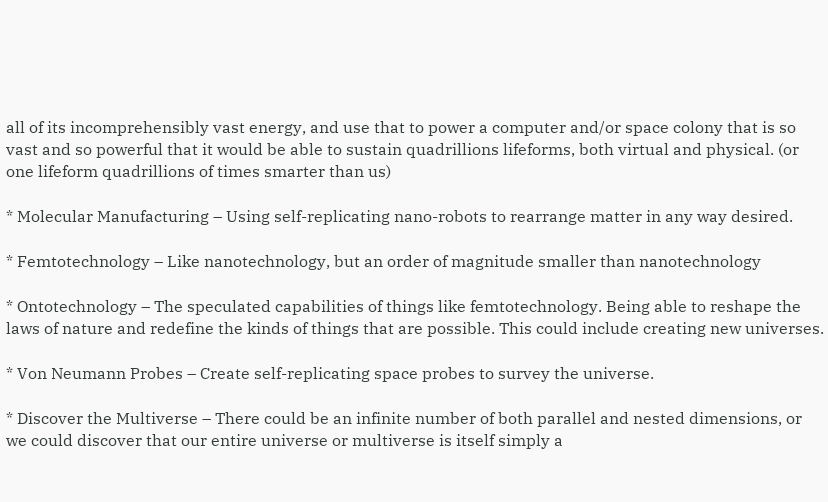all of its incomprehensibly vast energy, and use that to power a computer and/or space colony that is so vast and so powerful that it would be able to sustain quadrillions lifeforms, both virtual and physical. (or one lifeform quadrillions of times smarter than us)

* Molecular Manufacturing – Using self-replicating nano-robots to rearrange matter in any way desired.

* Femtotechnology – Like nanotechnology, but an order of magnitude smaller than nanotechnology

* Ontotechnology – The speculated capabilities of things like femtotechnology. Being able to reshape the laws of nature and redefine the kinds of things that are possible. This could include creating new universes.

* Von Neumann Probes – Create self-replicating space probes to survey the universe.

* Discover the Multiverse – There could be an infinite number of both parallel and nested dimensions, or we could discover that our entire universe or multiverse is itself simply a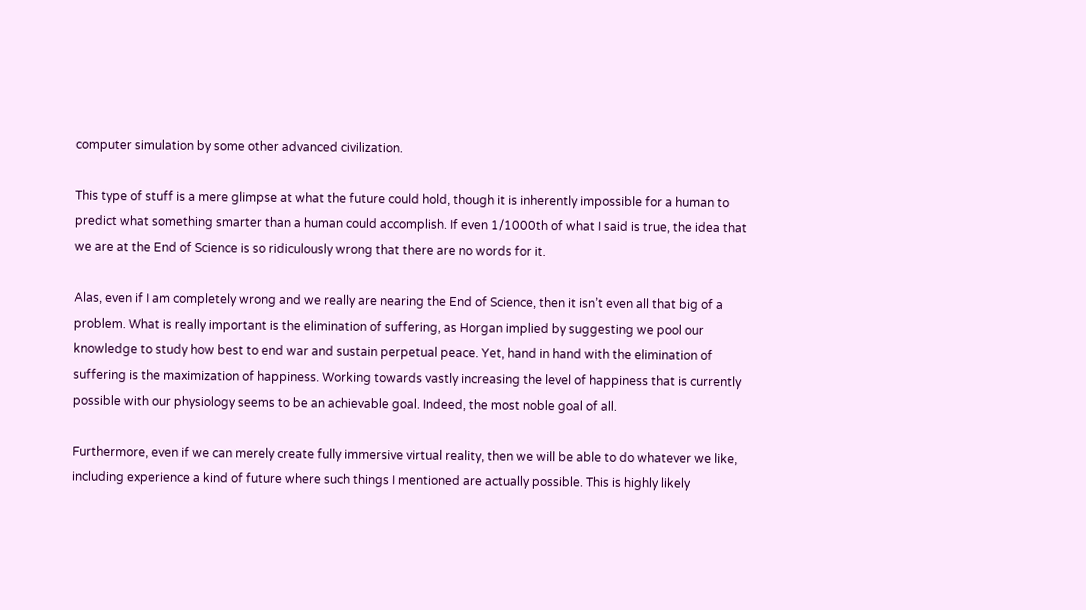computer simulation by some other advanced civilization.

This type of stuff is a mere glimpse at what the future could hold, though it is inherently impossible for a human to predict what something smarter than a human could accomplish. If even 1/1000th of what I said is true, the idea that we are at the End of Science is so ridiculously wrong that there are no words for it.

Alas, even if I am completely wrong and we really are nearing the End of Science, then it isn’t even all that big of a problem. What is really important is the elimination of suffering, as Horgan implied by suggesting we pool our knowledge to study how best to end war and sustain perpetual peace. Yet, hand in hand with the elimination of suffering is the maximization of happiness. Working towards vastly increasing the level of happiness that is currently possible with our physiology seems to be an achievable goal. Indeed, the most noble goal of all.

Furthermore, even if we can merely create fully immersive virtual reality, then we will be able to do whatever we like, including experience a kind of future where such things I mentioned are actually possible. This is highly likely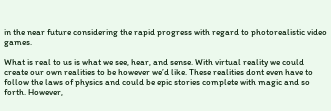in the near future considering the rapid progress with regard to photorealistic video games.

What is real to us is what we see, hear, and sense. With virtual reality we could create our own realities to be however we’d like. These realities dont even have to follow the laws of physics and could be epic stories complete with magic and so forth. However,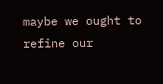maybe we ought to refine our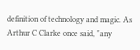definition of technology and magic. As Arthur C Clarke once said, "any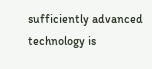sufficiently advanced technology is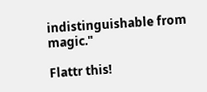indistinguishable from magic."

Flattr this!